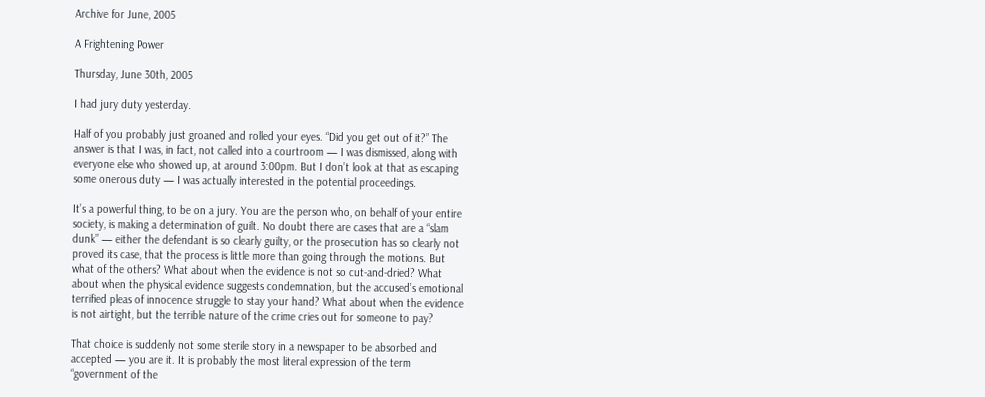Archive for June, 2005

A Frightening Power

Thursday, June 30th, 2005

I had jury duty yesterday.

Half of you probably just groaned and rolled your eyes. “Did you get out of it?” The answer is that I was, in fact, not called into a courtroom — I was dismissed, along with everyone else who showed up, at around 3:00pm. But I don’t look at that as escaping some onerous duty — I was actually interested in the potential proceedings.

It’s a powerful thing, to be on a jury. You are the person who, on behalf of your entire society, is making a determination of guilt. No doubt there are cases that are a “slam dunk” — either the defendant is so clearly guilty, or the prosecution has so clearly not proved its case, that the process is little more than going through the motions. But what of the others? What about when the evidence is not so cut-and-dried? What about when the physical evidence suggests condemnation, but the accused’s emotional terrified pleas of innocence struggle to stay your hand? What about when the evidence is not airtight, but the terrible nature of the crime cries out for someone to pay?

That choice is suddenly not some sterile story in a newspaper to be absorbed and accepted — you are it. It is probably the most literal expression of the term “government of the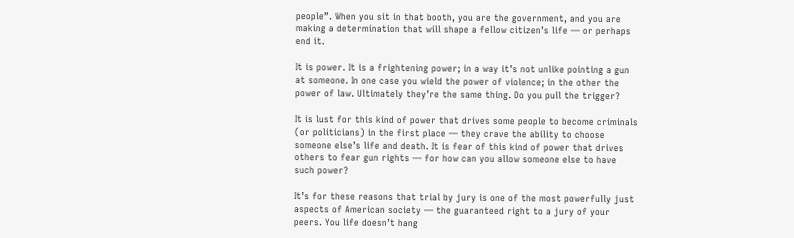people”. When you sit in that booth, you are the government, and you are making a determination that will shape a fellow citizen’s life — or perhaps end it.

It is power. It is a frightening power; in a way it’s not unlike pointing a gun at someone. In one case you wield the power of violence; in the other the power of law. Ultimately they’re the same thing. Do you pull the trigger?

It is lust for this kind of power that drives some people to become criminals (or politicians) in the first place — they crave the ability to choose someone else’s life and death. It is fear of this kind of power that drives others to fear gun rights — for how can you allow someone else to have such power?

It’s for these reasons that trial by jury is one of the most powerfully just aspects of American society — the guaranteed right to a jury of your peers. You life doesn’t hang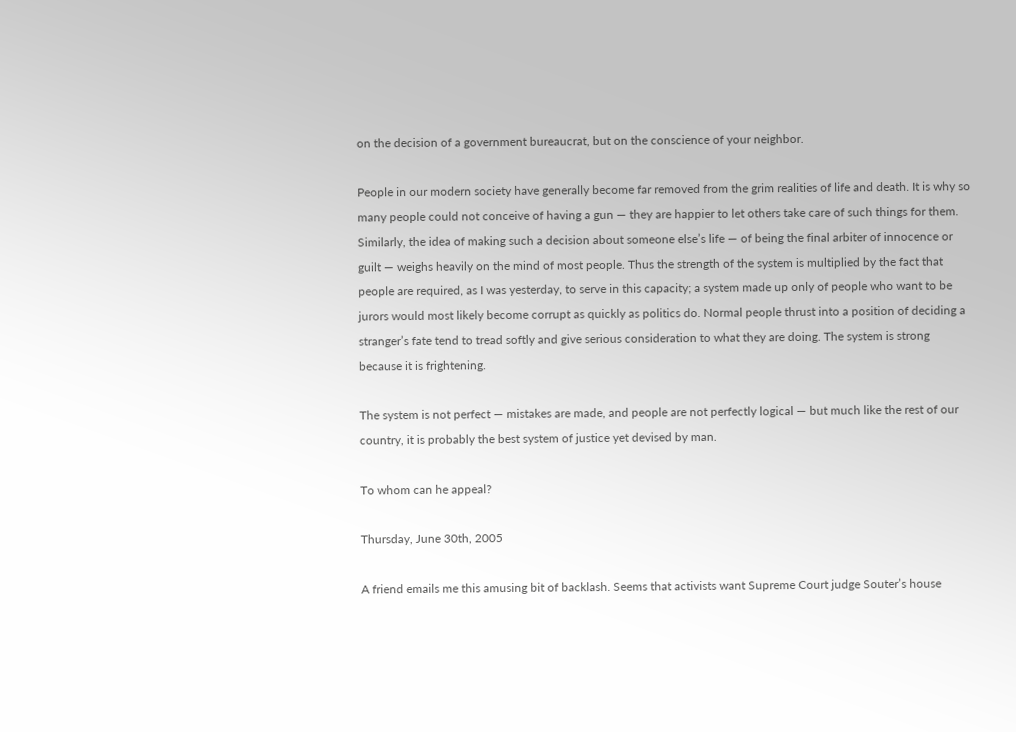on the decision of a government bureaucrat, but on the conscience of your neighbor.

People in our modern society have generally become far removed from the grim realities of life and death. It is why so many people could not conceive of having a gun — they are happier to let others take care of such things for them. Similarly, the idea of making such a decision about someone else’s life — of being the final arbiter of innocence or guilt — weighs heavily on the mind of most people. Thus the strength of the system is multiplied by the fact that people are required, as I was yesterday, to serve in this capacity; a system made up only of people who want to be jurors would most likely become corrupt as quickly as politics do. Normal people thrust into a position of deciding a stranger’s fate tend to tread softly and give serious consideration to what they are doing. The system is strong because it is frightening.

The system is not perfect — mistakes are made, and people are not perfectly logical — but much like the rest of our country, it is probably the best system of justice yet devised by man.

To whom can he appeal?

Thursday, June 30th, 2005

A friend emails me this amusing bit of backlash. Seems that activists want Supreme Court judge Souter’s house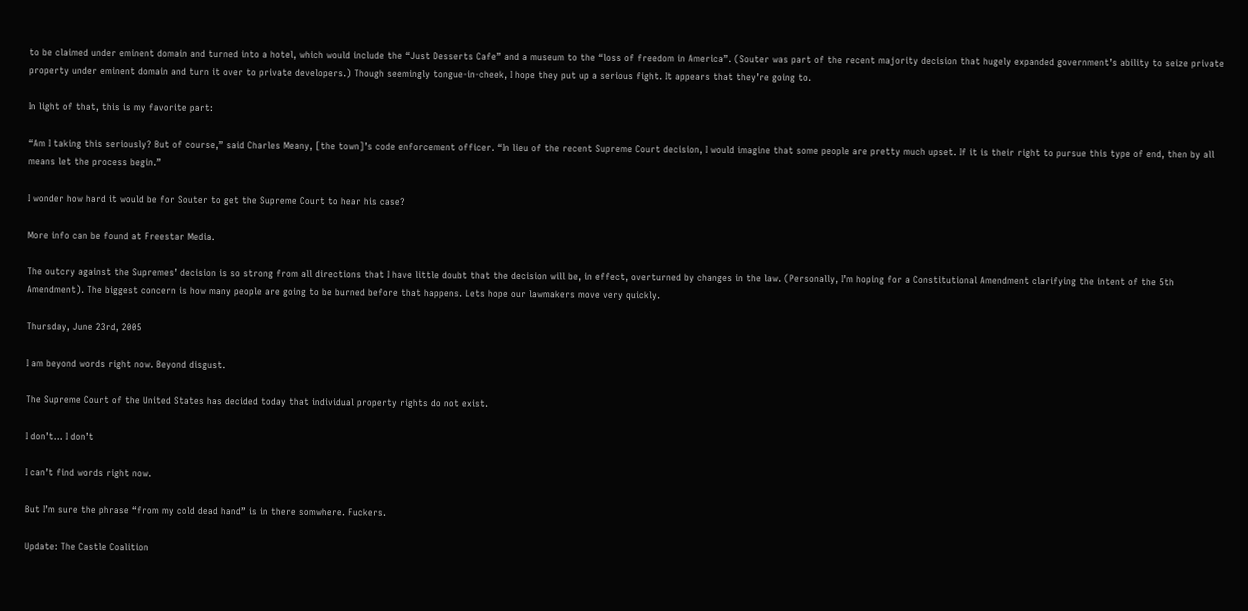to be claimed under eminent domain and turned into a hotel, which would include the “Just Desserts Cafe” and a museum to the “loss of freedom in America”. (Souter was part of the recent majority decision that hugely expanded government’s ability to seize private property under eminent domain and turn it over to private developers.) Though seemingly tongue-in-cheek, I hope they put up a serious fight. It appears that they’re going to.

In light of that, this is my favorite part:

“Am I taking this seriously? But of course,” said Charles Meany, [the town]’s code enforcement officer. “In lieu of the recent Supreme Court decision, I would imagine that some people are pretty much upset. If it is their right to pursue this type of end, then by all means let the process begin.”

I wonder how hard it would be for Souter to get the Supreme Court to hear his case?

More info can be found at Freestar Media.

The outcry against the Supremes’ decision is so strong from all directions that I have little doubt that the decision will be, in effect, overturned by changes in the law. (Personally, I’m hoping for a Constitutional Amendment clarifying the intent of the 5th Amendment). The biggest concern is how many people are going to be burned before that happens. Lets hope our lawmakers move very quickly.

Thursday, June 23rd, 2005

I am beyond words right now. Beyond disgust.

The Supreme Court of the United States has decided today that individual property rights do not exist.

I don’t… I don’t

I can’t find words right now.

But I’m sure the phrase “from my cold dead hand” is in there somwhere. Fuckers.

Update: The Castle Coalition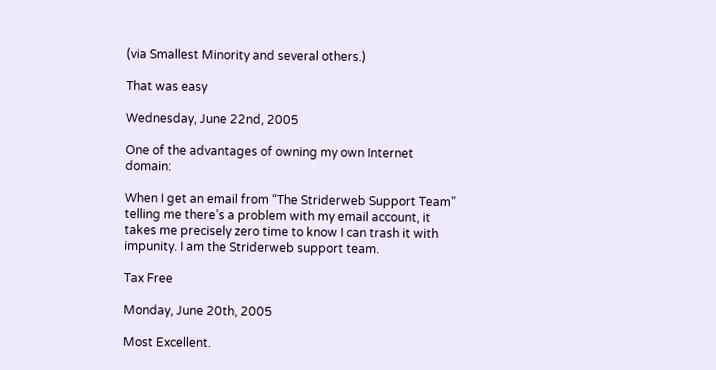(via Smallest Minority and several others.)

That was easy

Wednesday, June 22nd, 2005

One of the advantages of owning my own Internet domain:

When I get an email from “The Striderweb Support Team” telling me there’s a problem with my email account, it takes me precisely zero time to know I can trash it with impunity. I am the Striderweb support team.

Tax Free

Monday, June 20th, 2005

Most Excellent.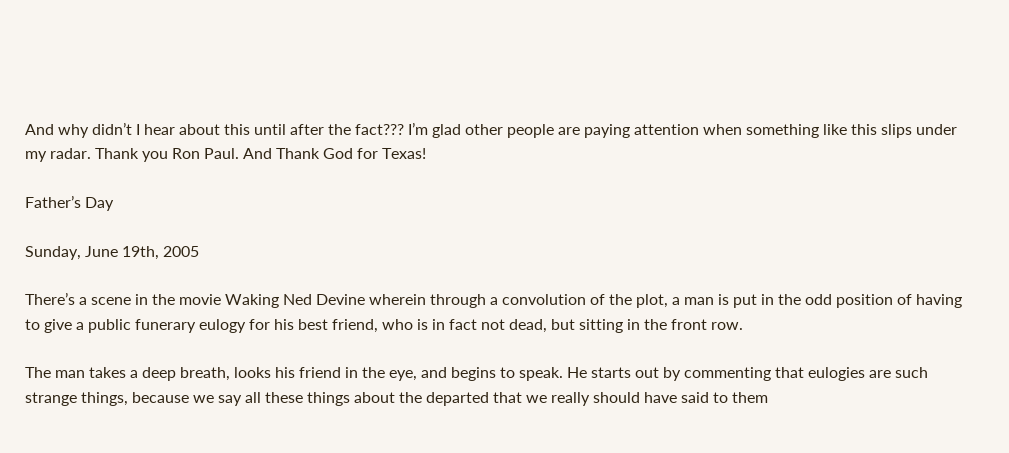And why didn’t I hear about this until after the fact??? I’m glad other people are paying attention when something like this slips under my radar. Thank you Ron Paul. And Thank God for Texas!

Father’s Day

Sunday, June 19th, 2005

There’s a scene in the movie Waking Ned Devine wherein through a convolution of the plot, a man is put in the odd position of having to give a public funerary eulogy for his best friend, who is in fact not dead, but sitting in the front row.

The man takes a deep breath, looks his friend in the eye, and begins to speak. He starts out by commenting that eulogies are such strange things, because we say all these things about the departed that we really should have said to them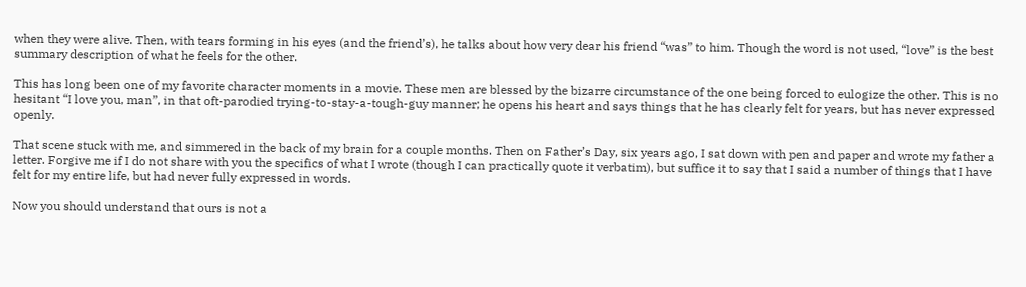when they were alive. Then, with tears forming in his eyes (and the friend’s), he talks about how very dear his friend “was” to him. Though the word is not used, “love” is the best summary description of what he feels for the other.

This has long been one of my favorite character moments in a movie. These men are blessed by the bizarre circumstance of the one being forced to eulogize the other. This is no hesitant “I love you, man”, in that oft-parodied trying-to-stay-a-tough-guy manner; he opens his heart and says things that he has clearly felt for years, but has never expressed openly.

That scene stuck with me, and simmered in the back of my brain for a couple months. Then on Father’s Day, six years ago, I sat down with pen and paper and wrote my father a letter. Forgive me if I do not share with you the specifics of what I wrote (though I can practically quote it verbatim), but suffice it to say that I said a number of things that I have felt for my entire life, but had never fully expressed in words.

Now you should understand that ours is not a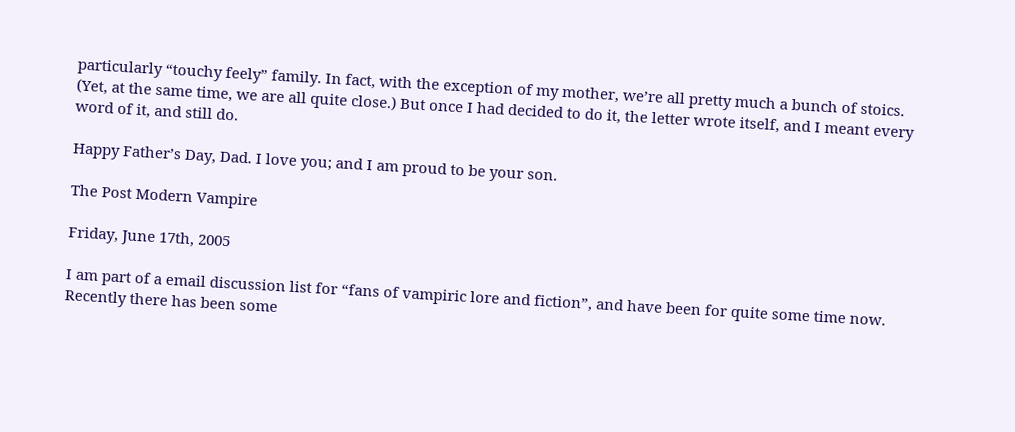particularly “touchy feely” family. In fact, with the exception of my mother, we’re all pretty much a bunch of stoics. (Yet, at the same time, we are all quite close.) But once I had decided to do it, the letter wrote itself, and I meant every word of it, and still do.

Happy Father’s Day, Dad. I love you; and I am proud to be your son.

The Post Modern Vampire

Friday, June 17th, 2005

I am part of a email discussion list for “fans of vampiric lore and fiction”, and have been for quite some time now. Recently there has been some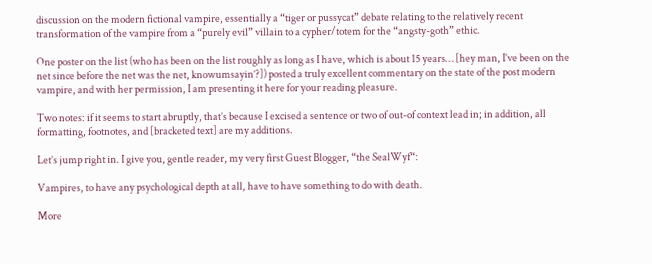discussion on the modern fictional vampire, essentially a “tiger or pussycat” debate relating to the relatively recent transformation of the vampire from a “purely evil” villain to a cypher/totem for the “angsty-goth” ethic.

One poster on the list (who has been on the list roughly as long as I have, which is about 15 years… [hey man, I’ve been on the net since before the net was the net, knowumsayin’?]) posted a truly excellent commentary on the state of the post modern vampire, and with her permission, I am presenting it here for your reading pleasure.

Two notes: if it seems to start abruptly, that’s because I excised a sentence or two of out-of context lead in; in addition, all formatting, footnotes, and [bracketed text] are my additions.

Let’s jump right in. I give you, gentle reader, my very first Guest Blogger, “the SealWyf“:

Vampires, to have any psychological depth at all, have to have something to do with death.

More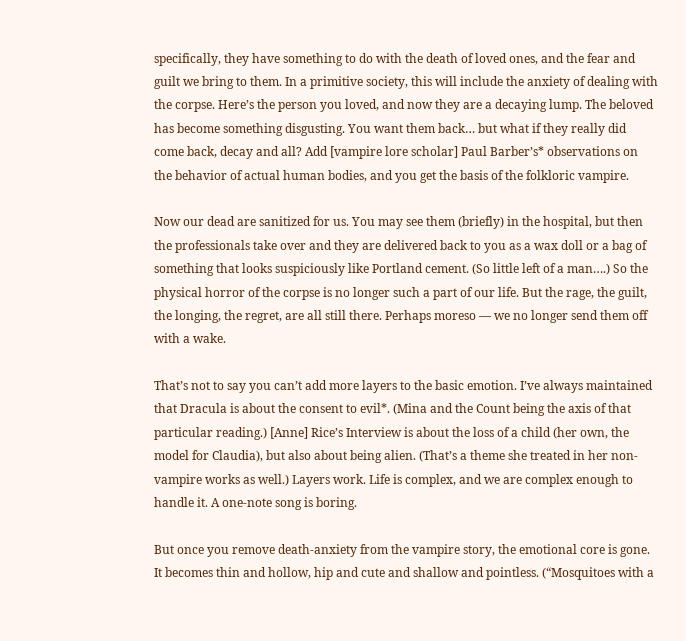specifically, they have something to do with the death of loved ones, and the fear and guilt we bring to them. In a primitive society, this will include the anxiety of dealing with the corpse. Here’s the person you loved, and now they are a decaying lump. The beloved has become something disgusting. You want them back… but what if they really did come back, decay and all? Add [vampire lore scholar] Paul Barber’s* observations on the behavior of actual human bodies, and you get the basis of the folkloric vampire.

Now our dead are sanitized for us. You may see them (briefly) in the hospital, but then the professionals take over and they are delivered back to you as a wax doll or a bag of something that looks suspiciously like Portland cement. (So little left of a man….) So the physical horror of the corpse is no longer such a part of our life. But the rage, the guilt, the longing, the regret, are all still there. Perhaps moreso — we no longer send them off with a wake.

That’s not to say you can’t add more layers to the basic emotion. I’ve always maintained that Dracula is about the consent to evil*. (Mina and the Count being the axis of that particular reading.) [Anne] Rice’s Interview is about the loss of a child (her own, the model for Claudia), but also about being alien. (That’s a theme she treated in her non-vampire works as well.) Layers work. Life is complex, and we are complex enough to handle it. A one-note song is boring.

But once you remove death-anxiety from the vampire story, the emotional core is gone. It becomes thin and hollow, hip and cute and shallow and pointless. (“Mosquitoes with a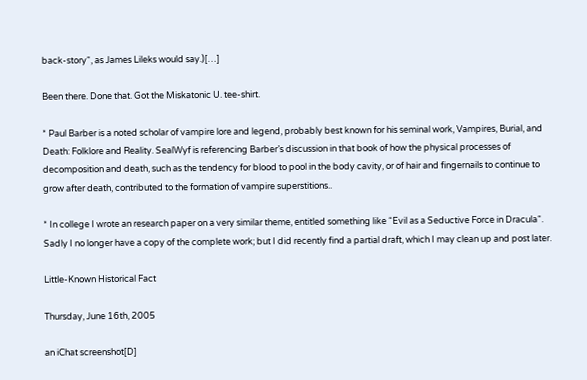back-story“, as James Lileks would say.)[…]

Been there. Done that. Got the Miskatonic U. tee-shirt.

* Paul Barber is a noted scholar of vampire lore and legend, probably best known for his seminal work, Vampires, Burial, and Death: Folklore and Reality. SealWyf is referencing Barber’s discussion in that book of how the physical processes of decomposition and death, such as the tendency for blood to pool in the body cavity, or of hair and fingernails to continue to grow after death, contributed to the formation of vampire superstitions..

* In college I wrote an research paper on a very similar theme, entitled something like “Evil as a Seductive Force in Dracula“. Sadly I no longer have a copy of the complete work; but I did recently find a partial draft, which I may clean up and post later.

Little-Known Historical Fact

Thursday, June 16th, 2005

an iChat screenshot[D]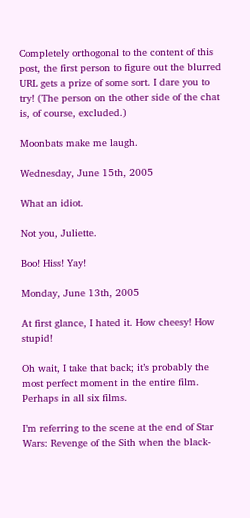Completely orthogonal to the content of this post, the first person to figure out the blurred URL gets a prize of some sort. I dare you to try! (The person on the other side of the chat is, of course, excluded.)

Moonbats make me laugh.

Wednesday, June 15th, 2005

What an idiot.

Not you, Juliette.

Boo! Hiss! Yay!

Monday, June 13th, 2005

At first glance, I hated it. How cheesy! How stupid!

Oh wait, I take that back; it’s probably the most perfect moment in the entire film. Perhaps in all six films.

I’m referring to the scene at the end of Star Wars: Revenge of the Sith when the black-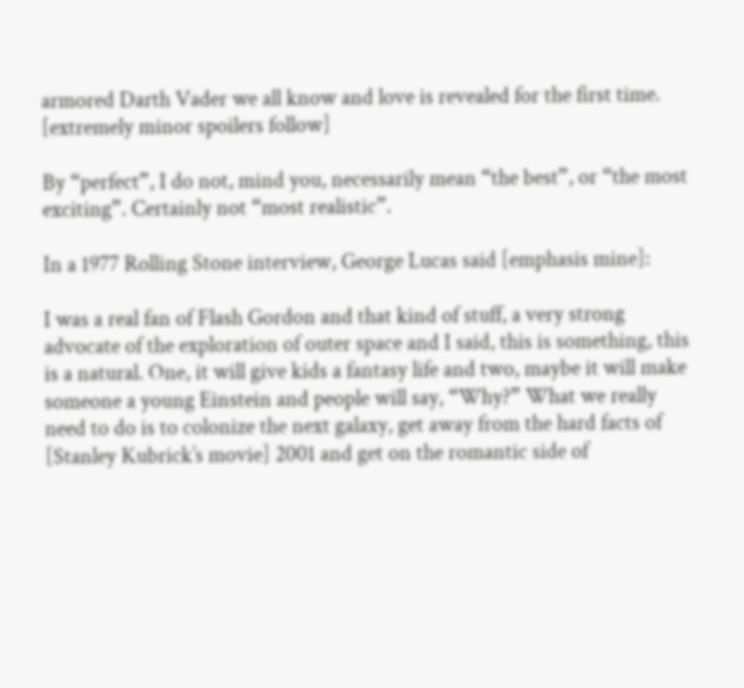armored Darth Vader we all know and love is revealed for the first time. [extremely minor spoilers follow]

By “perfect”, I do not, mind you, necessarily mean “the best”, or “the most exciting”. Certainly not “most realistic”.

In a 1977 Rolling Stone interview, George Lucas said [emphasis mine]:

I was a real fan of Flash Gordon and that kind of stuff, a very strong advocate of the exploration of outer space and I said, this is something, this is a natural. One, it will give kids a fantasy life and two, maybe it will make someone a young Einstein and people will say, “Why?” What we really need to do is to colonize the next galaxy, get away from the hard facts of [Stanley Kubrick’s movie] 2001 and get on the romantic side of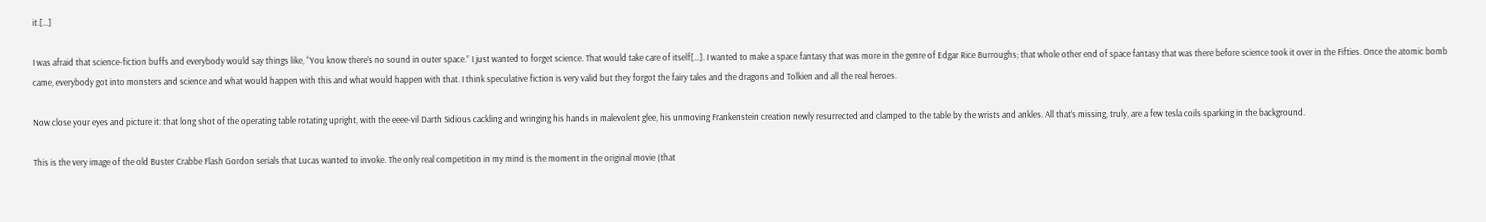it.[…]

I was afraid that science-fiction buffs and everybody would say things like, “You know there’s no sound in outer space.” I just wanted to forget science. That would take care of itself[…]. I wanted to make a space fantasy that was more in the genre of Edgar Rice Burroughs; that whole other end of space fantasy that was there before science took it over in the Fifties. Once the atomic bomb came, everybody got into monsters and science and what would happen with this and what would happen with that. I think speculative fiction is very valid but they forgot the fairy tales and the dragons and Tolkien and all the real heroes.

Now close your eyes and picture it: that long shot of the operating table rotating upright, with the eeee-vil Darth Sidious cackling and wringing his hands in malevolent glee, his unmoving Frankenstein creation newly resurrected and clamped to the table by the wrists and ankles. All that’s missing, truly, are a few tesla coils sparking in the background.

This is the very image of the old Buster Crabbe Flash Gordon serials that Lucas wanted to invoke. The only real competition in my mind is the moment in the original movie (that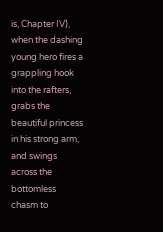is, Chapter IV), when the dashing young hero fires a grappling hook into the rafters, grabs the beautiful princess in his strong arm, and swings across the bottomless chasm to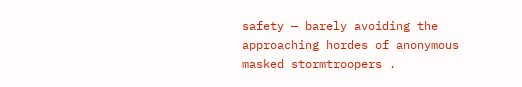safety — barely avoiding the approaching hordes of anonymous masked stormtroopers .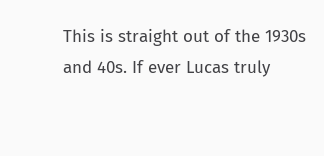This is straight out of the 1930s and 40s. If ever Lucas truly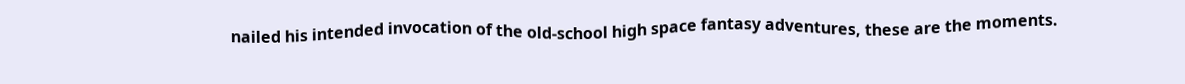nailed his intended invocation of the old-school high space fantasy adventures, these are the moments.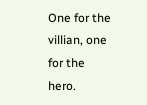One for the villian, one for the hero.